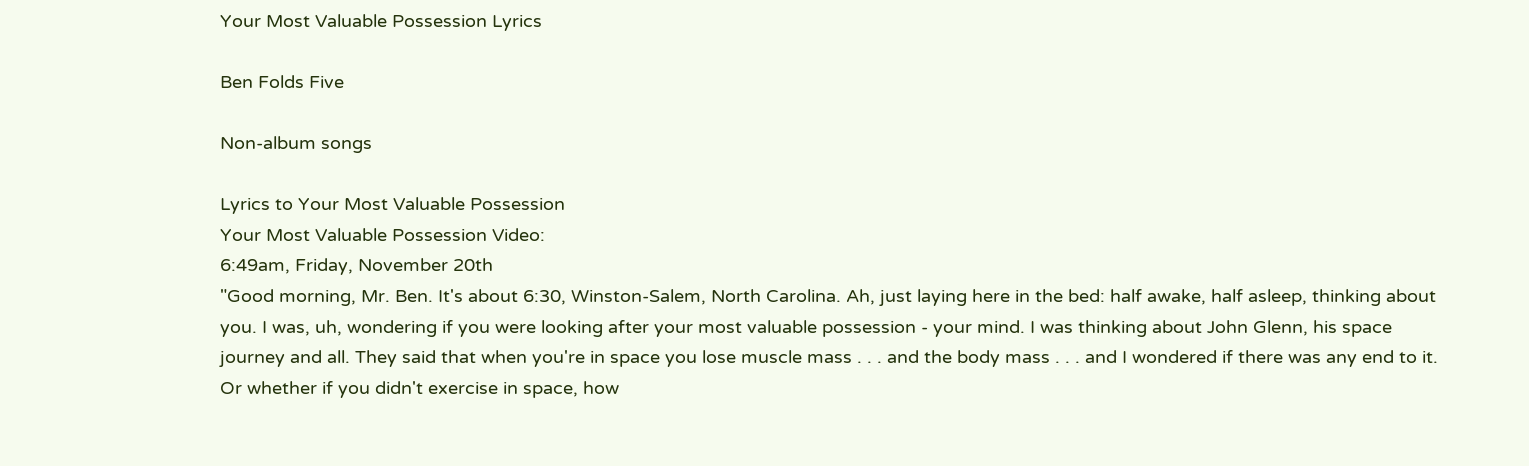Your Most Valuable Possession Lyrics

Ben Folds Five

Non-album songs

Lyrics to Your Most Valuable Possession
Your Most Valuable Possession Video:
6:49am, Friday, November 20th
"Good morning, Mr. Ben. It's about 6:30, Winston-Salem, North Carolina. Ah, just laying here in the bed: half awake, half asleep, thinking about you. I was, uh, wondering if you were looking after your most valuable possession - your mind. I was thinking about John Glenn, his space journey and all. They said that when you're in space you lose muscle mass . . . and the body mass . . . and I wondered if there was any end to it. Or whether if you didn't exercise in space, how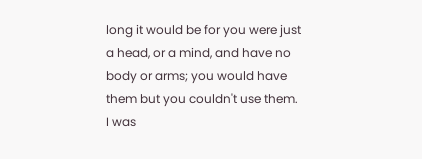long it would be for you were just a head, or a mind, and have no body or arms; you would have them but you couldn't use them. I was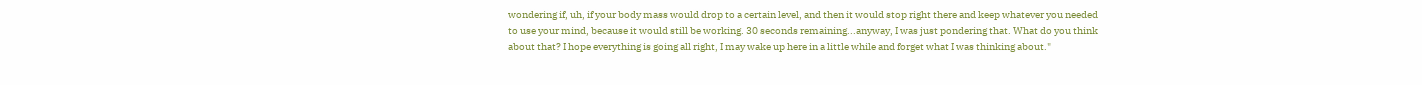wondering if, uh, if your body mass would drop to a certain level, and then it would stop right there and keep whatever you needed to use your mind, because it would still be working. 30 seconds remaining...anyway, I was just pondering that. What do you think about that? I hope everything is going all right, I may wake up here in a little while and forget what I was thinking about."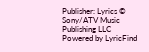Publisher: Lyrics © Sony/ATV Music Publishing LLC
Powered by LyricFind